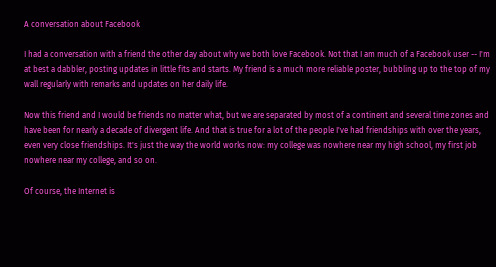A conversation about Facebook

I had a conversation with a friend the other day about why we both love Facebook. Not that I am much of a Facebook user -- I'm at best a dabbler, posting updates in little fits and starts. My friend is a much more reliable poster, bubbling up to the top of my wall regularly with remarks and updates on her daily life.

Now this friend and I would be friends no matter what, but we are separated by most of a continent and several time zones and have been for nearly a decade of divergent life. And that is true for a lot of the people I've had friendships with over the years, even very close friendships. It's just the way the world works now: my college was nowhere near my high school, my first job nowhere near my college, and so on.

Of course, the Internet is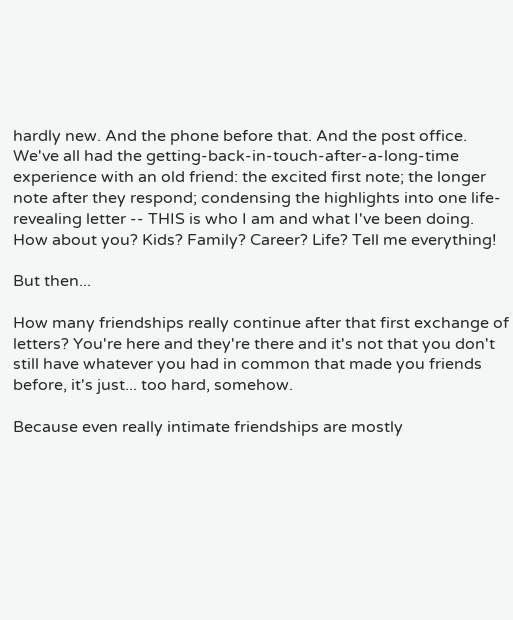hardly new. And the phone before that. And the post office. We've all had the getting-back-in-touch-after-a-long-time experience with an old friend: the excited first note; the longer note after they respond; condensing the highlights into one life-revealing letter -- THIS is who I am and what I've been doing. How about you? Kids? Family? Career? Life? Tell me everything!

But then...

How many friendships really continue after that first exchange of letters? You're here and they're there and it's not that you don't still have whatever you had in common that made you friends before, it's just... too hard, somehow.

Because even really intimate friendships are mostly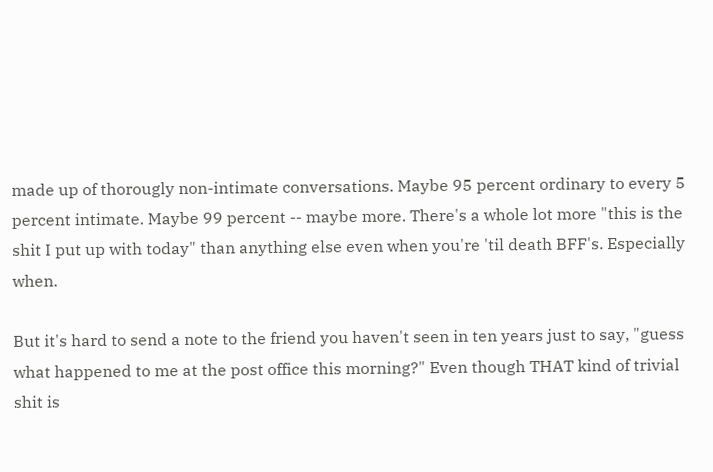made up of thorougly non-intimate conversations. Maybe 95 percent ordinary to every 5 percent intimate. Maybe 99 percent -- maybe more. There's a whole lot more "this is the shit I put up with today" than anything else even when you're 'til death BFF's. Especially when.

But it's hard to send a note to the friend you haven't seen in ten years just to say, "guess what happened to me at the post office this morning?" Even though THAT kind of trivial shit is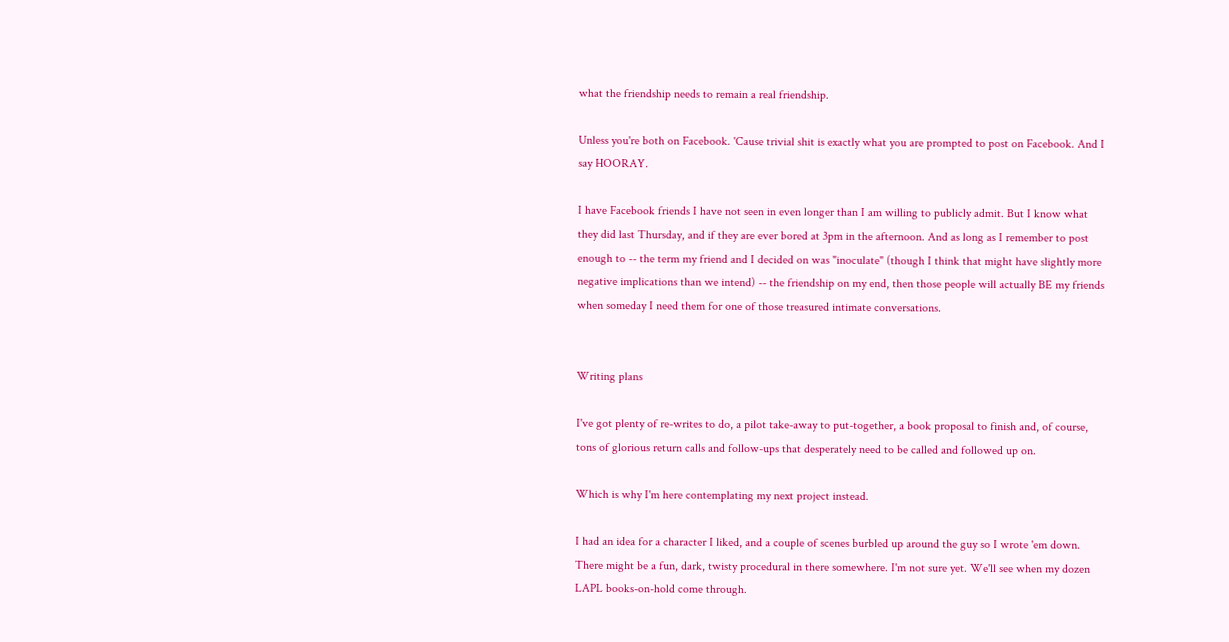what the friendship needs to remain a real friendship.

Unless you're both on Facebook. 'Cause trivial shit is exactly what you are prompted to post on Facebook. And I say HOORAY.

I have Facebook friends I have not seen in even longer than I am willing to publicly admit. But I know what they did last Thursday, and if they are ever bored at 3pm in the afternoon. And as long as I remember to post enough to -- the term my friend and I decided on was "inoculate" (though I think that might have slightly more negative implications than we intend) -- the friendship on my end, then those people will actually BE my friends when someday I need them for one of those treasured intimate conversations.


Writing plans

I've got plenty of re-writes to do, a pilot take-away to put-together, a book proposal to finish and, of course, tons of glorious return calls and follow-ups that desperately need to be called and followed up on.

Which is why I'm here contemplating my next project instead.

I had an idea for a character I liked, and a couple of scenes burbled up around the guy so I wrote 'em down. There might be a fun, dark, twisty procedural in there somewhere. I'm not sure yet. We'll see when my dozen LAPL books-on-hold come through.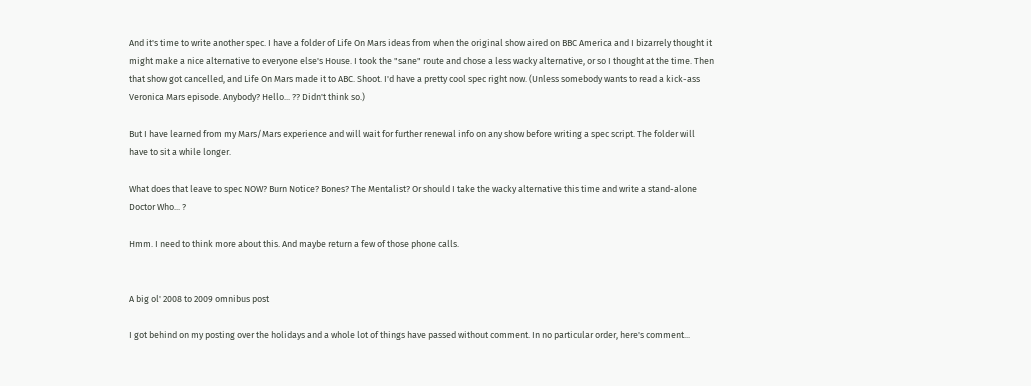And it's time to write another spec. I have a folder of Life On Mars ideas from when the original show aired on BBC America and I bizarrely thought it might make a nice alternative to everyone else's House. I took the "sane" route and chose a less wacky alternative, or so I thought at the time. Then that show got cancelled, and Life On Mars made it to ABC. Shoot. I'd have a pretty cool spec right now. (Unless somebody wants to read a kick-ass Veronica Mars episode. Anybody? Hello... ?? Didn't think so.)

But I have learned from my Mars/Mars experience and will wait for further renewal info on any show before writing a spec script. The folder will have to sit a while longer.

What does that leave to spec NOW? Burn Notice? Bones? The Mentalist? Or should I take the wacky alternative this time and write a stand-alone Doctor Who... ?

Hmm. I need to think more about this. And maybe return a few of those phone calls.


A big ol' 2008 to 2009 omnibus post

I got behind on my posting over the holidays and a whole lot of things have passed without comment. In no particular order, here's comment...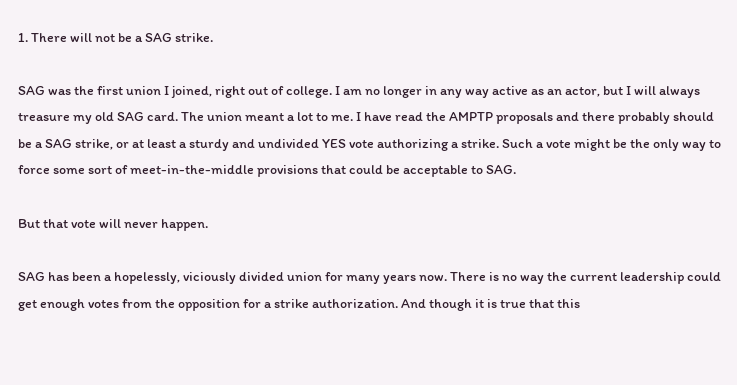1. There will not be a SAG strike.

SAG was the first union I joined, right out of college. I am no longer in any way active as an actor, but I will always treasure my old SAG card. The union meant a lot to me. I have read the AMPTP proposals and there probably should be a SAG strike, or at least a sturdy and undivided YES vote authorizing a strike. Such a vote might be the only way to force some sort of meet-in-the-middle provisions that could be acceptable to SAG.

But that vote will never happen.

SAG has been a hopelessly, viciously divided union for many years now. There is no way the current leadership could get enough votes from the opposition for a strike authorization. And though it is true that this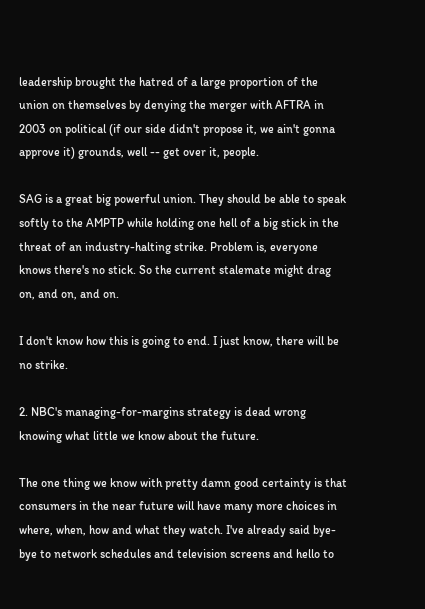leadership brought the hatred of a large proportion of the union on themselves by denying the merger with AFTRA in 2003 on political (if our side didn't propose it, we ain't gonna approve it) grounds, well -- get over it, people.

SAG is a great big powerful union. They should be able to speak softly to the AMPTP while holding one hell of a big stick in the threat of an industry-halting strike. Problem is, everyone knows there's no stick. So the current stalemate might drag on, and on, and on.

I don't know how this is going to end. I just know, there will be no strike.

2. NBC's managing-for-margins strategy is dead wrong knowing what little we know about the future.

The one thing we know with pretty damn good certainty is that consumers in the near future will have many more choices in where, when, how and what they watch. I've already said bye-bye to network schedules and television screens and hello to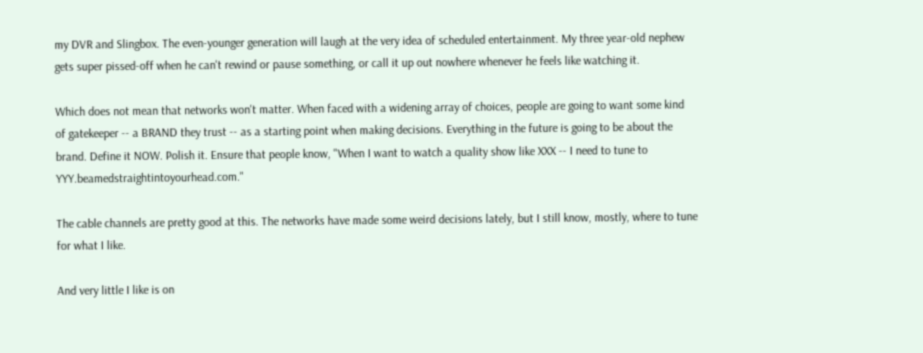my DVR and Slingbox. The even-younger generation will laugh at the very idea of scheduled entertainment. My three year-old nephew gets super pissed-off when he can't rewind or pause something, or call it up out nowhere whenever he feels like watching it.

Which does not mean that networks won't matter. When faced with a widening array of choices, people are going to want some kind of gatekeeper -- a BRAND they trust -- as a starting point when making decisions. Everything in the future is going to be about the brand. Define it NOW. Polish it. Ensure that people know, "When I want to watch a quality show like XXX -- I need to tune to YYY.beamedstraightintoyourhead.com."

The cable channels are pretty good at this. The networks have made some weird decisions lately, but I still know, mostly, where to tune for what I like.

And very little I like is on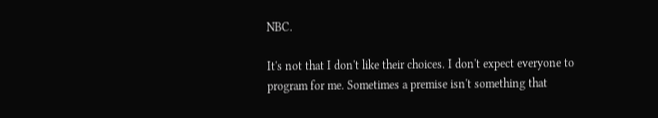NBC.

It's not that I don't like their choices. I don't expect everyone to program for me. Sometimes a premise isn't something that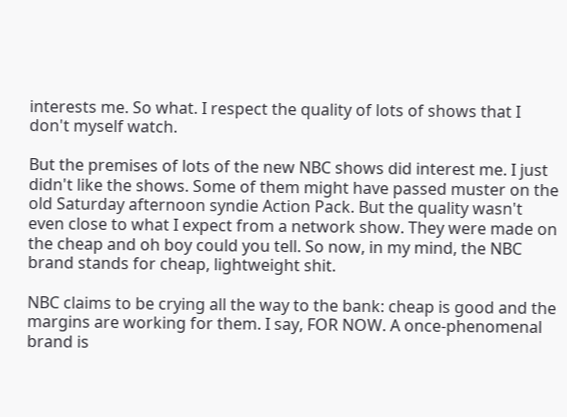interests me. So what. I respect the quality of lots of shows that I don't myself watch.

But the premises of lots of the new NBC shows did interest me. I just didn't like the shows. Some of them might have passed muster on the old Saturday afternoon syndie Action Pack. But the quality wasn't even close to what I expect from a network show. They were made on the cheap and oh boy could you tell. So now, in my mind, the NBC brand stands for cheap, lightweight shit.

NBC claims to be crying all the way to the bank: cheap is good and the margins are working for them. I say, FOR NOW. A once-phenomenal brand is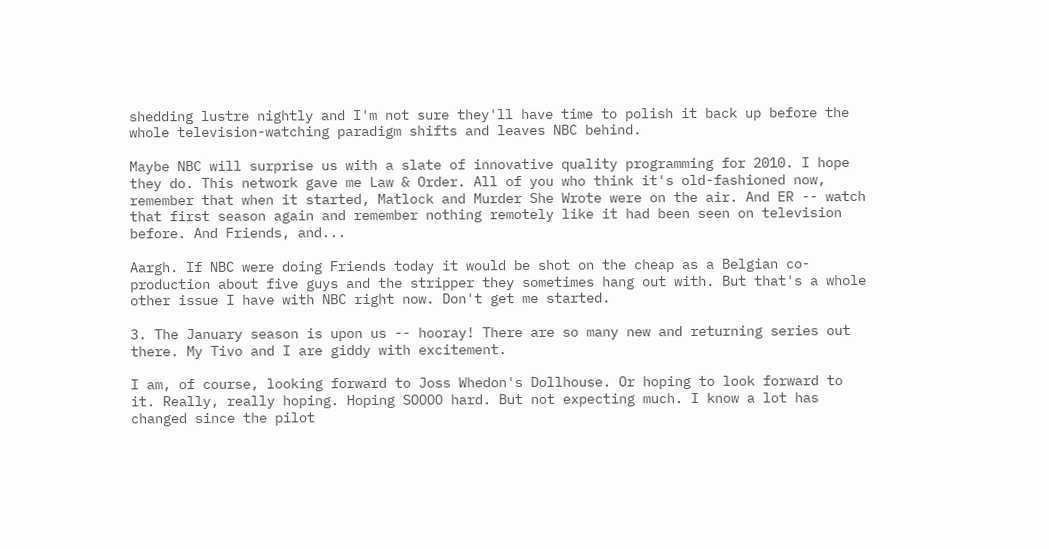shedding lustre nightly and I'm not sure they'll have time to polish it back up before the whole television-watching paradigm shifts and leaves NBC behind.

Maybe NBC will surprise us with a slate of innovative quality programming for 2010. I hope they do. This network gave me Law & Order. All of you who think it's old-fashioned now, remember that when it started, Matlock and Murder She Wrote were on the air. And ER -- watch that first season again and remember nothing remotely like it had been seen on television before. And Friends, and...

Aargh. If NBC were doing Friends today it would be shot on the cheap as a Belgian co-production about five guys and the stripper they sometimes hang out with. But that's a whole other issue I have with NBC right now. Don't get me started.

3. The January season is upon us -- hooray! There are so many new and returning series out there. My Tivo and I are giddy with excitement.

I am, of course, looking forward to Joss Whedon's Dollhouse. Or hoping to look forward to it. Really, really hoping. Hoping SOOOO hard. But not expecting much. I know a lot has changed since the pilot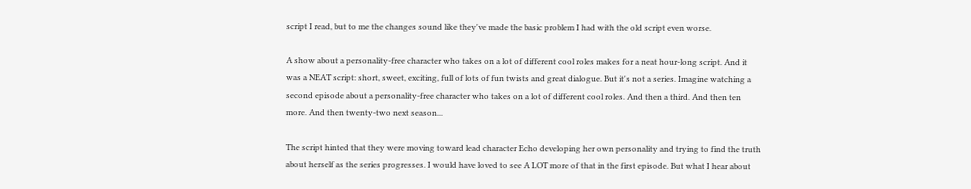script I read, but to me the changes sound like they've made the basic problem I had with the old script even worse.

A show about a personality-free character who takes on a lot of different cool roles makes for a neat hour-long script. And it was a NEAT script: short, sweet, exciting, full of lots of fun twists and great dialogue. But it's not a series. Imagine watching a second episode about a personality-free character who takes on a lot of different cool roles. And then a third. And then ten more. And then twenty-two next season...

The script hinted that they were moving toward lead character Echo developing her own personality and trying to find the truth about herself as the series progresses. I would have loved to see A LOT more of that in the first episode. But what I hear about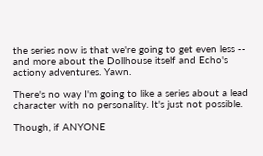the series now is that we're going to get even less -- and more about the Dollhouse itself and Echo's actiony adventures. Yawn.

There's no way I'm going to like a series about a lead character with no personality. It's just not possible.

Though, if ANYONE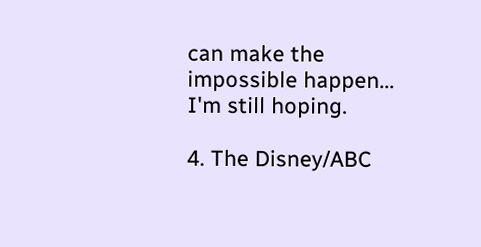can make the impossible happen... I'm still hoping.

4. The Disney/ABC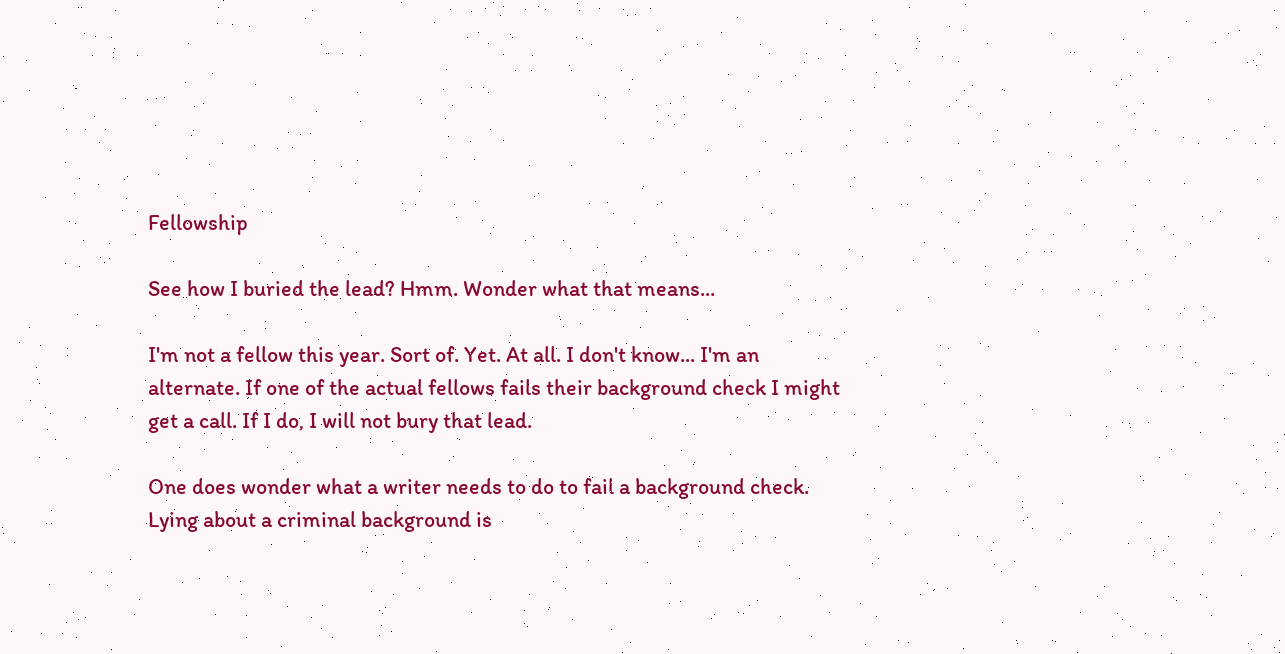Fellowship

See how I buried the lead? Hmm. Wonder what that means...

I'm not a fellow this year. Sort of. Yet. At all. I don't know... I'm an alternate. If one of the actual fellows fails their background check I might get a call. If I do, I will not bury that lead.

One does wonder what a writer needs to do to fail a background check. Lying about a criminal background is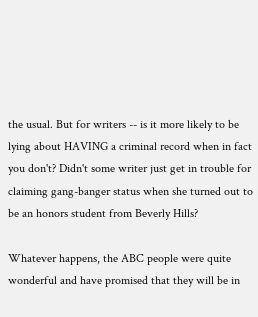the usual. But for writers -- is it more likely to be lying about HAVING a criminal record when in fact you don't? Didn't some writer just get in trouble for claiming gang-banger status when she turned out to be an honors student from Beverly Hills?

Whatever happens, the ABC people were quite wonderful and have promised that they will be in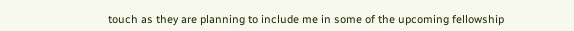touch as they are planning to include me in some of the upcoming fellowship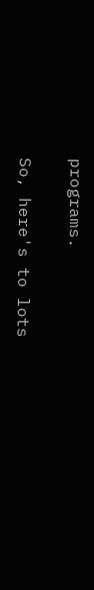programs.

So, here's to lots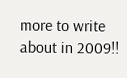more to write about in 2009!!